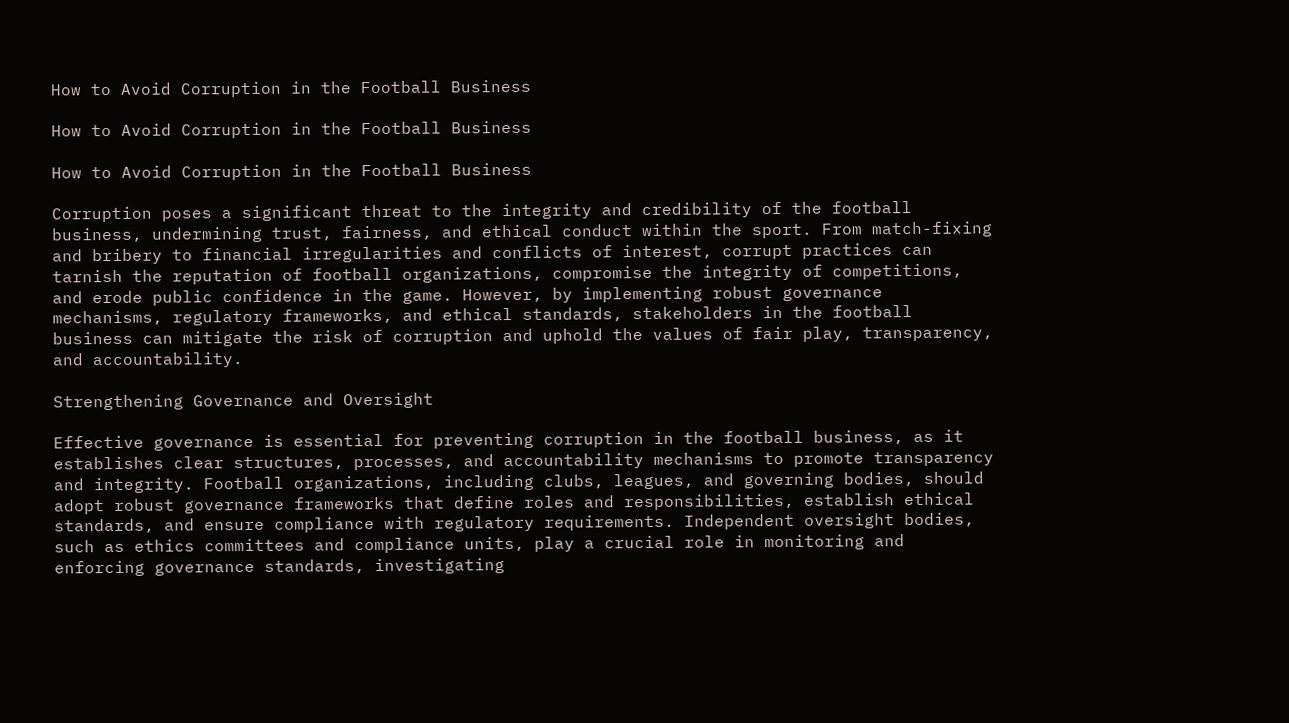How to Avoid Corruption in the Football Business

How to Avoid Corruption in the Football Business

How to Avoid Corruption in the Football Business

Corruption poses a significant threat to the integrity and credibility of the football business, undermining trust, fairness, and ethical conduct within the sport. From match-fixing and bribery to financial irregularities and conflicts of interest, corrupt practices can tarnish the reputation of football organizations, compromise the integrity of competitions, and erode public confidence in the game. However, by implementing robust governance mechanisms, regulatory frameworks, and ethical standards, stakeholders in the football business can mitigate the risk of corruption and uphold the values of fair play, transparency, and accountability.

Strengthening Governance and Oversight

Effective governance is essential for preventing corruption in the football business, as it establishes clear structures, processes, and accountability mechanisms to promote transparency and integrity. Football organizations, including clubs, leagues, and governing bodies, should adopt robust governance frameworks that define roles and responsibilities, establish ethical standards, and ensure compliance with regulatory requirements. Independent oversight bodies, such as ethics committees and compliance units, play a crucial role in monitoring and enforcing governance standards, investigating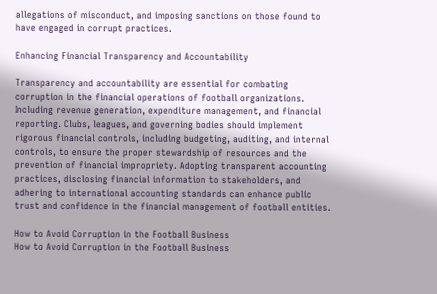allegations of misconduct, and imposing sanctions on those found to have engaged in corrupt practices.

Enhancing Financial Transparency and Accountability

Transparency and accountability are essential for combating corruption in the financial operations of football organizations. Including revenue generation, expenditure management, and financial reporting. Clubs, leagues, and governing bodies should implement rigorous financial controls, including budgeting, auditing, and internal controls, to ensure the proper stewardship of resources and the prevention of financial impropriety. Adopting transparent accounting practices, disclosing financial information to stakeholders, and adhering to international accounting standards can enhance public trust and confidence in the financial management of football entities.

How to Avoid Corruption in the Football Business
How to Avoid Corruption in the Football Business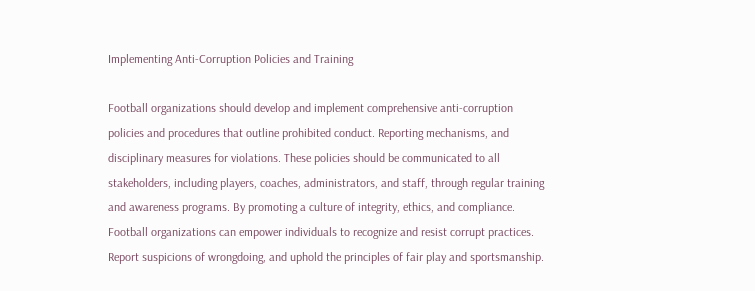Implementing Anti-Corruption Policies and Training

Football organizations should develop and implement comprehensive anti-corruption policies and procedures that outline prohibited conduct. Reporting mechanisms, and disciplinary measures for violations. These policies should be communicated to all stakeholders, including players, coaches, administrators, and staff, through regular training and awareness programs. By promoting a culture of integrity, ethics, and compliance. Football organizations can empower individuals to recognize and resist corrupt practices. Report suspicions of wrongdoing, and uphold the principles of fair play and sportsmanship.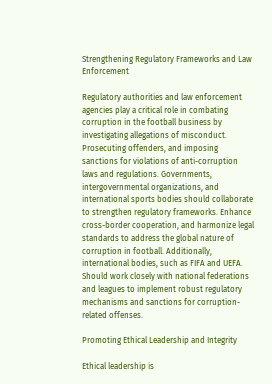Strengthening Regulatory Frameworks and Law Enforcement

Regulatory authorities and law enforcement agencies play a critical role in combating corruption in the football business by investigating allegations of misconduct. Prosecuting offenders, and imposing sanctions for violations of anti-corruption laws and regulations. Governments, intergovernmental organizations, and international sports bodies should collaborate to strengthen regulatory frameworks. Enhance cross-border cooperation, and harmonize legal standards to address the global nature of corruption in football. Additionally, international bodies, such as FIFA and UEFA. Should work closely with national federations and leagues to implement robust regulatory mechanisms and sanctions for corruption-related offenses.

Promoting Ethical Leadership and Integrity

Ethical leadership is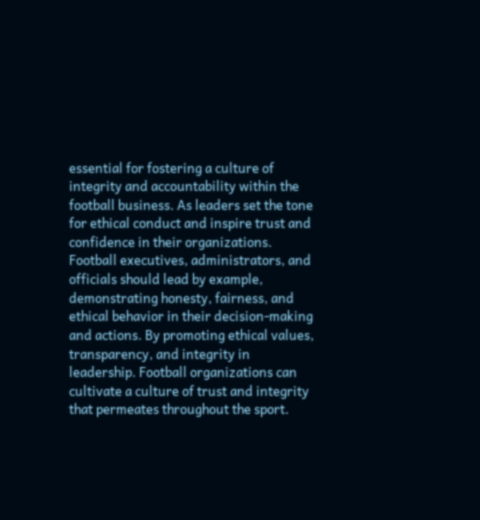essential for fostering a culture of integrity and accountability within the football business. As leaders set the tone for ethical conduct and inspire trust and confidence in their organizations. Football executives, administrators, and officials should lead by example, demonstrating honesty, fairness, and ethical behavior in their decision-making and actions. By promoting ethical values, transparency, and integrity in leadership. Football organizations can cultivate a culture of trust and integrity that permeates throughout the sport.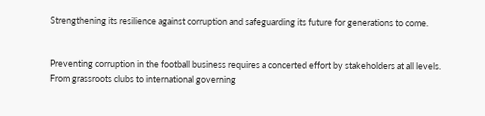Strengthening its resilience against corruption and safeguarding its future for generations to come.


Preventing corruption in the football business requires a concerted effort by stakeholders at all levels. From grassroots clubs to international governing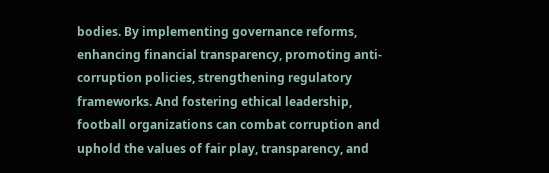bodies. By implementing governance reforms, enhancing financial transparency, promoting anti-corruption policies, strengthening regulatory frameworks. And fostering ethical leadership, football organizations can combat corruption and uphold the values of fair play, transparency, and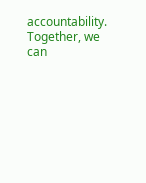accountability. Together, we can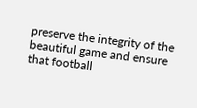preserve the integrity of the beautiful game and ensure that football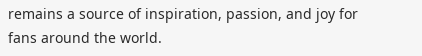remains a source of inspiration, passion, and joy for fans around the world.